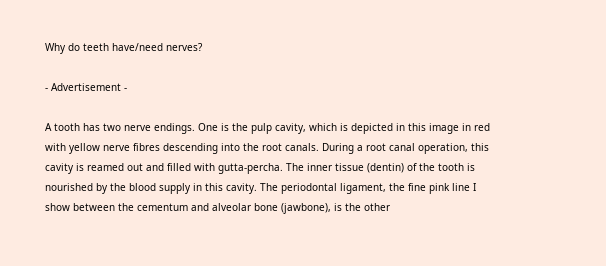Why do teeth have/need nerves?

- Advertisement -

A tooth has two nerve endings. One is the pulp cavity, which is depicted in this image in red with yellow nerve fibres descending into the root canals. During a root canal operation, this cavity is reamed out and filled with gutta-percha. The inner tissue (dentin) of the tooth is nourished by the blood supply in this cavity. The periodontal ligament, the fine pink line I show between the cementum and alveolar bone (jawbone), is the other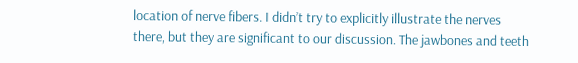location of nerve fibers. I didn’t try to explicitly illustrate the nerves there, but they are significant to our discussion. The jawbones and teeth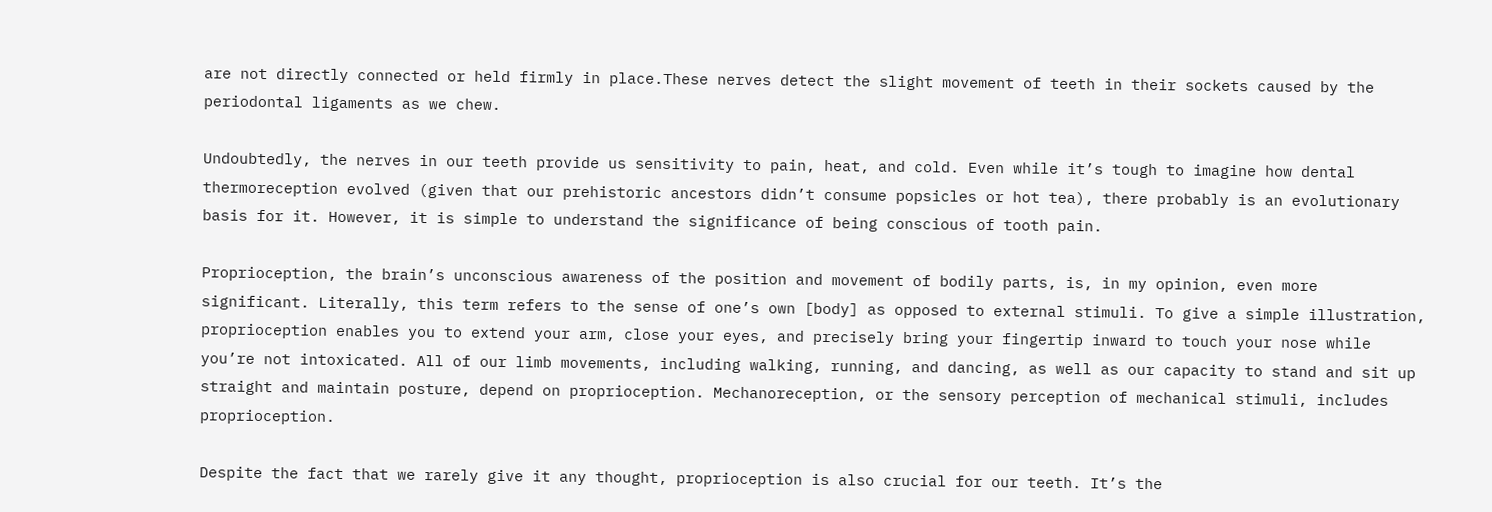are not directly connected or held firmly in place.These nerves detect the slight movement of teeth in their sockets caused by the periodontal ligaments as we chew.

Undoubtedly, the nerves in our teeth provide us sensitivity to pain, heat, and cold. Even while it’s tough to imagine how dental thermoreception evolved (given that our prehistoric ancestors didn’t consume popsicles or hot tea), there probably is an evolutionary basis for it. However, it is simple to understand the significance of being conscious of tooth pain.

Proprioception, the brain’s unconscious awareness of the position and movement of bodily parts, is, in my opinion, even more significant. Literally, this term refers to the sense of one’s own [body] as opposed to external stimuli. To give a simple illustration, proprioception enables you to extend your arm, close your eyes, and precisely bring your fingertip inward to touch your nose while you’re not intoxicated. All of our limb movements, including walking, running, and dancing, as well as our capacity to stand and sit up straight and maintain posture, depend on proprioception. Mechanoreception, or the sensory perception of mechanical stimuli, includes proprioception.

Despite the fact that we rarely give it any thought, proprioception is also crucial for our teeth. It’s the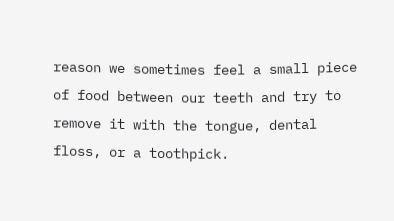reason we sometimes feel a small piece of food between our teeth and try to remove it with the tongue, dental floss, or a toothpick.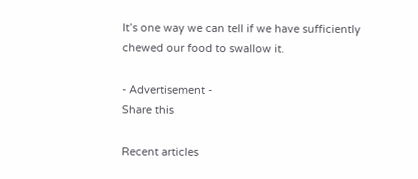It’s one way we can tell if we have sufficiently chewed our food to swallow it.

- Advertisement -
Share this

Recent articles